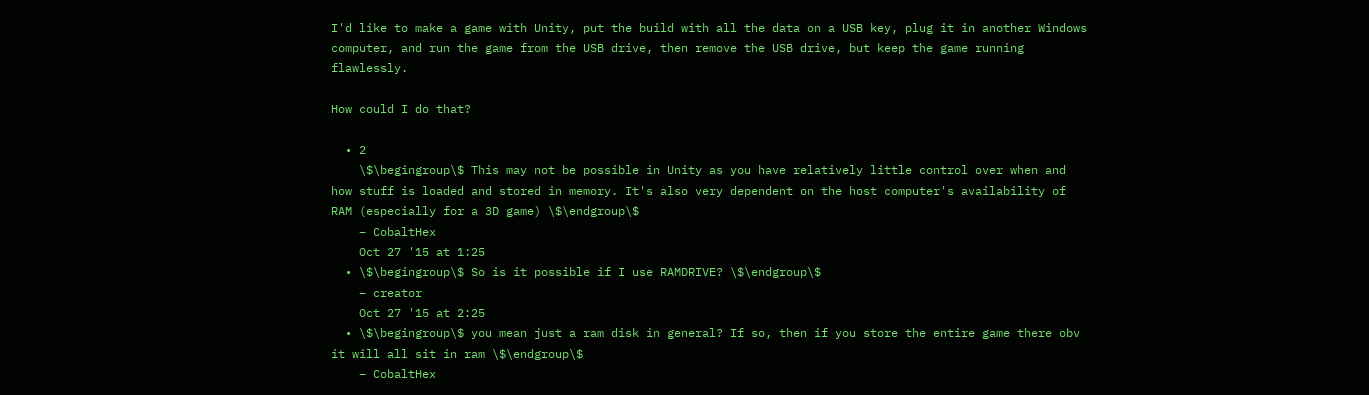I'd like to make a game with Unity, put the build with all the data on a USB key, plug it in another Windows computer, and run the game from the USB drive, then remove the USB drive, but keep the game running flawlessly.

How could I do that?

  • 2
    \$\begingroup\$ This may not be possible in Unity as you have relatively little control over when and how stuff is loaded and stored in memory. It's also very dependent on the host computer's availability of RAM (especially for a 3D game) \$\endgroup\$
    – CobaltHex
    Oct 27 '15 at 1:25
  • \$\begingroup\$ So is it possible if I use RAMDRIVE? \$\endgroup\$
    – creator
    Oct 27 '15 at 2:25
  • \$\begingroup\$ you mean just a ram disk in general? If so, then if you store the entire game there obv it will all sit in ram \$\endgroup\$
    – CobaltHex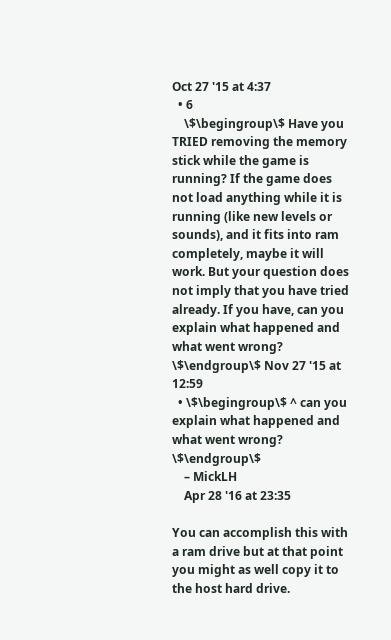Oct 27 '15 at 4:37
  • 6
    \$\begingroup\$ Have you TRIED removing the memory stick while the game is running? If the game does not load anything while it is running (like new levels or sounds), and it fits into ram completely, maybe it will work. But your question does not imply that you have tried already. If you have, can you explain what happened and what went wrong? \$\endgroup\$ Nov 27 '15 at 12:59
  • \$\begingroup\$ ^ can you explain what happened and what went wrong? \$\endgroup\$
    – MickLH
    Apr 28 '16 at 23:35

You can accomplish this with a ram drive but at that point you might as well copy it to the host hard drive.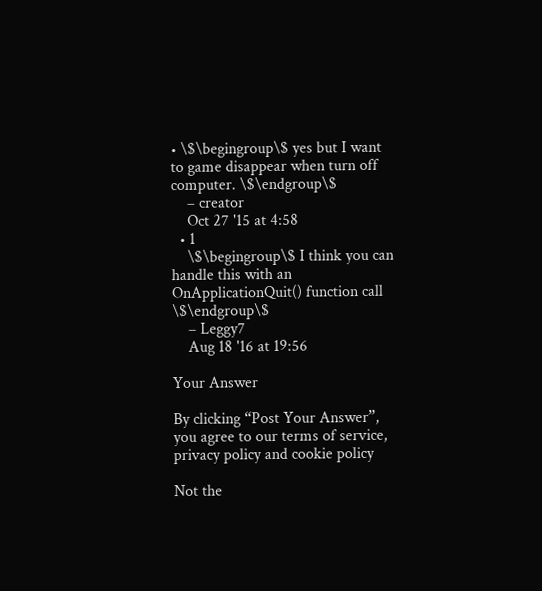• \$\begingroup\$ yes but I want to game disappear when turn off computer. \$\endgroup\$
    – creator
    Oct 27 '15 at 4:58
  • 1
    \$\begingroup\$ I think you can handle this with an OnApplicationQuit() function call \$\endgroup\$
    – Leggy7
    Aug 18 '16 at 19:56

Your Answer

By clicking “Post Your Answer”, you agree to our terms of service, privacy policy and cookie policy

Not the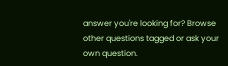answer you're looking for? Browse other questions tagged or ask your own question.